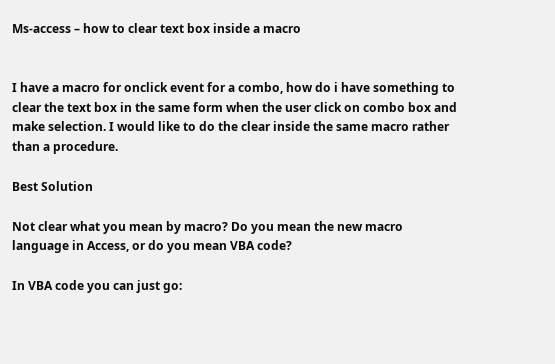Ms-access – how to clear text box inside a macro


I have a macro for onclick event for a combo, how do i have something to clear the text box in the same form when the user click on combo box and make selection. I would like to do the clear inside the same macro rather than a procedure.

Best Solution

Not clear what you mean by macro? Do you mean the new macro language in Access, or do you mean VBA code?

In VBA code you can just go: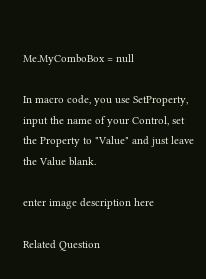Me.MyComboBox = null

In macro code, you use SetProperty, input the name of your Control, set the Property to "Value" and just leave the Value blank.

enter image description here

Related Question